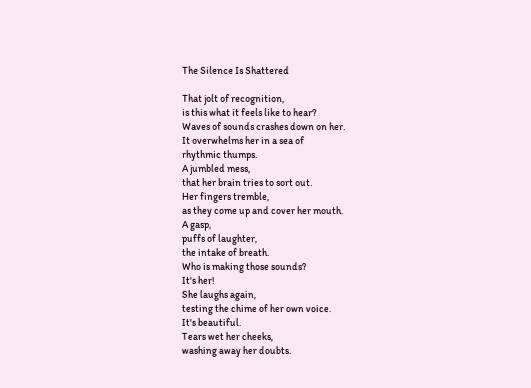The Silence Is Shattered

That jolt of recognition,
is this what it feels like to hear?
Waves of sounds crashes down on her.
It overwhelms her in a sea of
rhythmic thumps.
A jumbled mess,
that her brain tries to sort out.
Her fingers tremble,
as they come up and cover her mouth.
A gasp,
puffs of laughter,
the intake of breath.
Who is making those sounds?
It's her!
She laughs again,
testing the chime of her own voice.
It's beautiful.
Tears wet her cheeks,
washing away her doubts.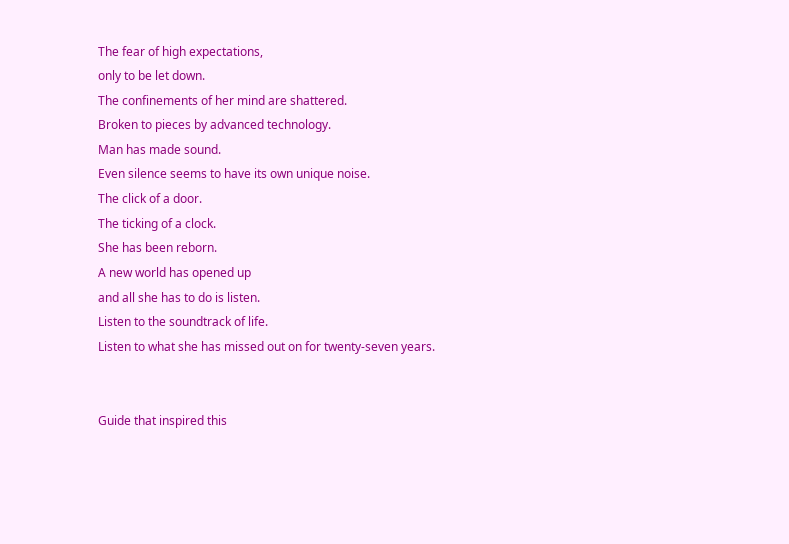The fear of high expectations,
only to be let down.
The confinements of her mind are shattered.
Broken to pieces by advanced technology.
Man has made sound.
Even silence seems to have its own unique noise.
The click of a door.
The ticking of a clock.
She has been reborn.
A new world has opened up
and all she has to do is listen.
Listen to the soundtrack of life.
Listen to what she has missed out on for twenty-seven years.


Guide that inspired this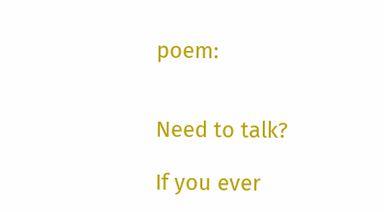poem:


Need to talk?

If you ever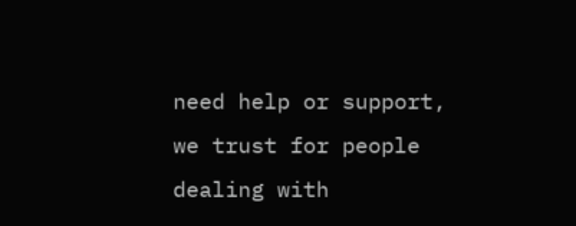need help or support, we trust for people dealing with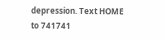depression. Text HOME to 741741